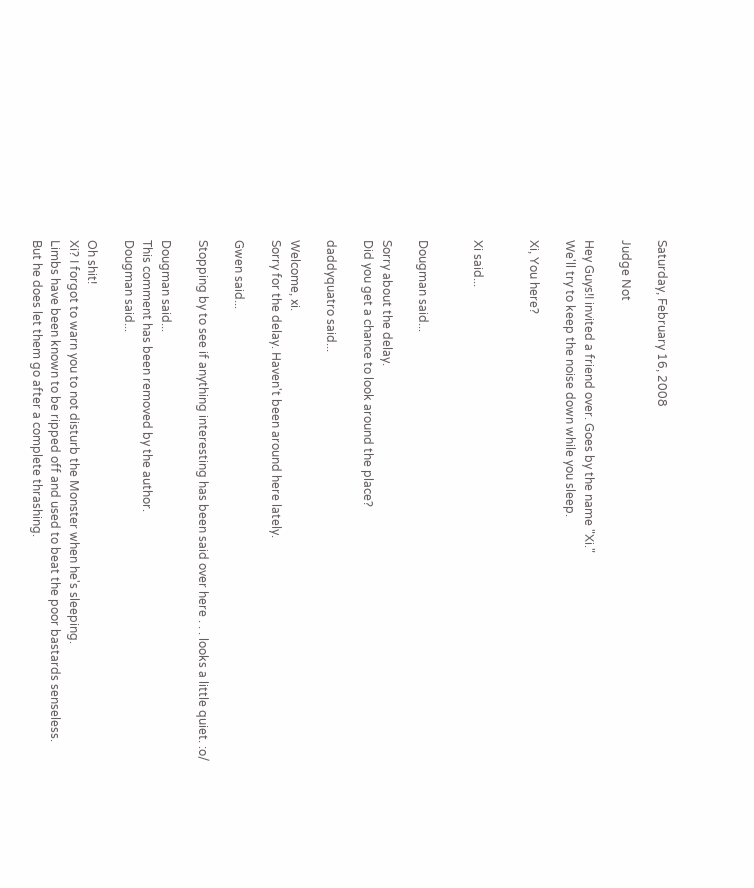Saturday, February 16, 2008

Judge Not

Hey Guys!I invited a friend over. Goes by the name "Xi."
We'll try to keep the noise down while you sleep.

Xi, You here?


Xi said...


Dougman said...

Sorry about the delay.
Did you get a chance to look around the place?

daddyquatro said...

Welcome, xi.
Sorry for the delay. Haven't been around here lately.

Gwen said...

Stopping by to see if anything interesting has been said over here . . . looks a little quiet. :o/

Dougman said...
This comment has been removed by the author.
Dougman said...

Oh shit!
Xi? I forgot to warn you to not disturb the Monster when he's sleeping.
Limbs have been known to be ripped off and used to beat the poor bastards senseless.
But he does let them go after a complete thrashing.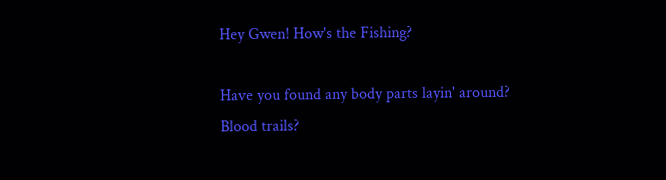Hey Gwen! How's the Fishing?

Have you found any body parts layin' around?
Blood trails?